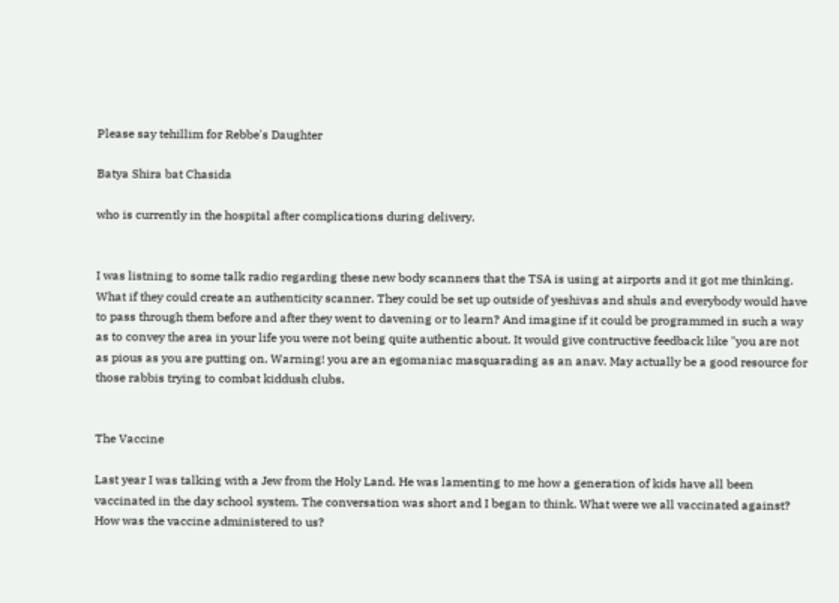Please say tehillim for Rebbe's Daughter

Batya Shira bat Chasida

who is currently in the hospital after complications during delivery.


I was listning to some talk radio regarding these new body scanners that the TSA is using at airports and it got me thinking. What if they could create an authenticity scanner. They could be set up outside of yeshivas and shuls and everybody would have to pass through them before and after they went to davening or to learn? And imagine if it could be programmed in such a way as to convey the area in your life you were not being quite authentic about. It would give contructive feedback like "you are not as pious as you are putting on, Warning! you are an egomaniac masquarading as an anav. May actually be a good resource for those rabbis trying to combat kiddush clubs.


The Vaccine

Last year I was talking with a Jew from the Holy Land. He was lamenting to me how a generation of kids have all been vaccinated in the day school system. The conversation was short and I began to think. What were we all vaccinated against? How was the vaccine administered to us?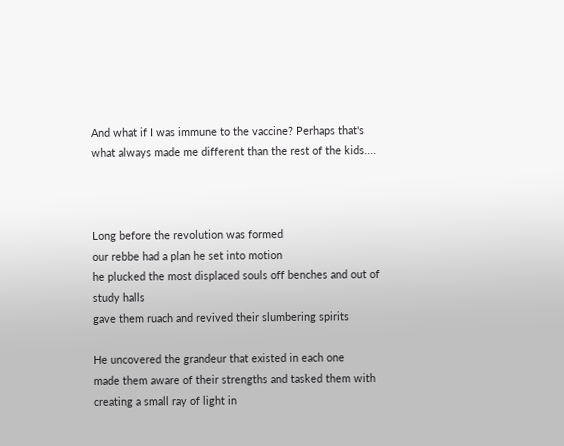And what if I was immune to the vaccine? Perhaps that's what always made me different than the rest of the kids....



Long before the revolution was formed
our rebbe had a plan he set into motion
he plucked the most displaced souls off benches and out of study halls
gave them ruach and revived their slumbering spirits

He uncovered the grandeur that existed in each one
made them aware of their strengths and tasked them with creating a small ray of light in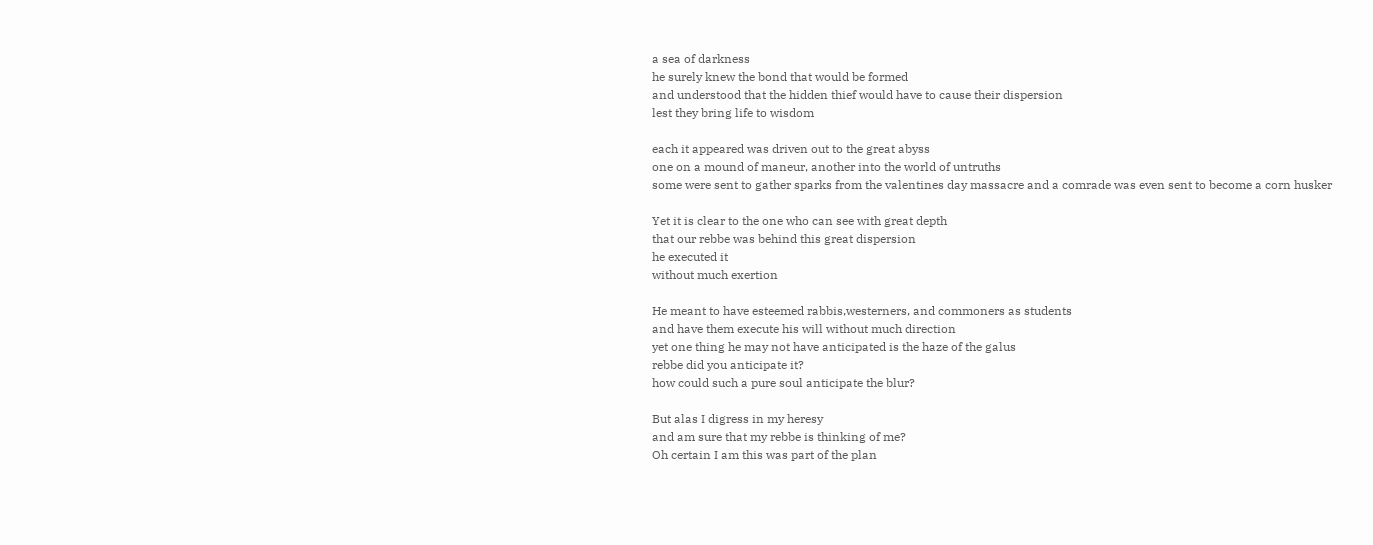a sea of darkness
he surely knew the bond that would be formed
and understood that the hidden thief would have to cause their dispersion
lest they bring life to wisdom

each it appeared was driven out to the great abyss
one on a mound of maneur, another into the world of untruths
some were sent to gather sparks from the valentines day massacre and a comrade was even sent to become a corn husker

Yet it is clear to the one who can see with great depth
that our rebbe was behind this great dispersion
he executed it
without much exertion

He meant to have esteemed rabbis,westerners, and commoners as students
and have them execute his will without much direction
yet one thing he may not have anticipated is the haze of the galus
rebbe did you anticipate it?
how could such a pure soul anticipate the blur?

But alas I digress in my heresy
and am sure that my rebbe is thinking of me?
Oh certain I am this was part of the plan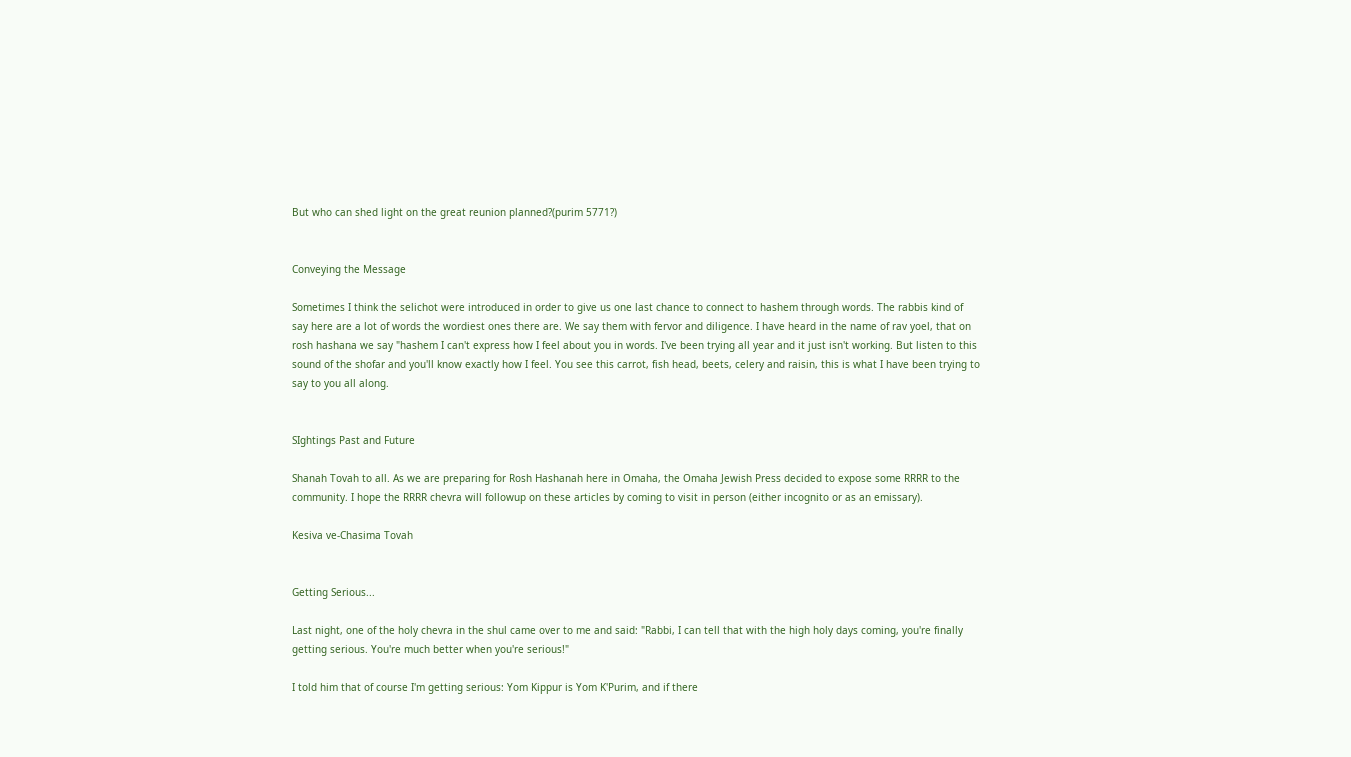But who can shed light on the great reunion planned?(purim 5771?)


Conveying the Message

Sometimes I think the selichot were introduced in order to give us one last chance to connect to hashem through words. The rabbis kind of say here are a lot of words the wordiest ones there are. We say them with fervor and diligence. I have heard in the name of rav yoel, that on rosh hashana we say "hashem I can't express how I feel about you in words. I've been trying all year and it just isn't working. But listen to this sound of the shofar and you'll know exactly how I feel. You see this carrot, fish head, beets, celery and raisin, this is what I have been trying to say to you all along.


SIghtings Past and Future

Shanah Tovah to all. As we are preparing for Rosh Hashanah here in Omaha, the Omaha Jewish Press decided to expose some RRRR to the community. I hope the RRRR chevra will followup on these articles by coming to visit in person (either incognito or as an emissary).

Kesiva ve-Chasima Tovah


Getting Serious...

Last night, one of the holy chevra in the shul came over to me and said: "Rabbi, I can tell that with the high holy days coming, you're finally getting serious. You're much better when you're serious!"

I told him that of course I'm getting serious: Yom Kippur is Yom K'Purim, and if there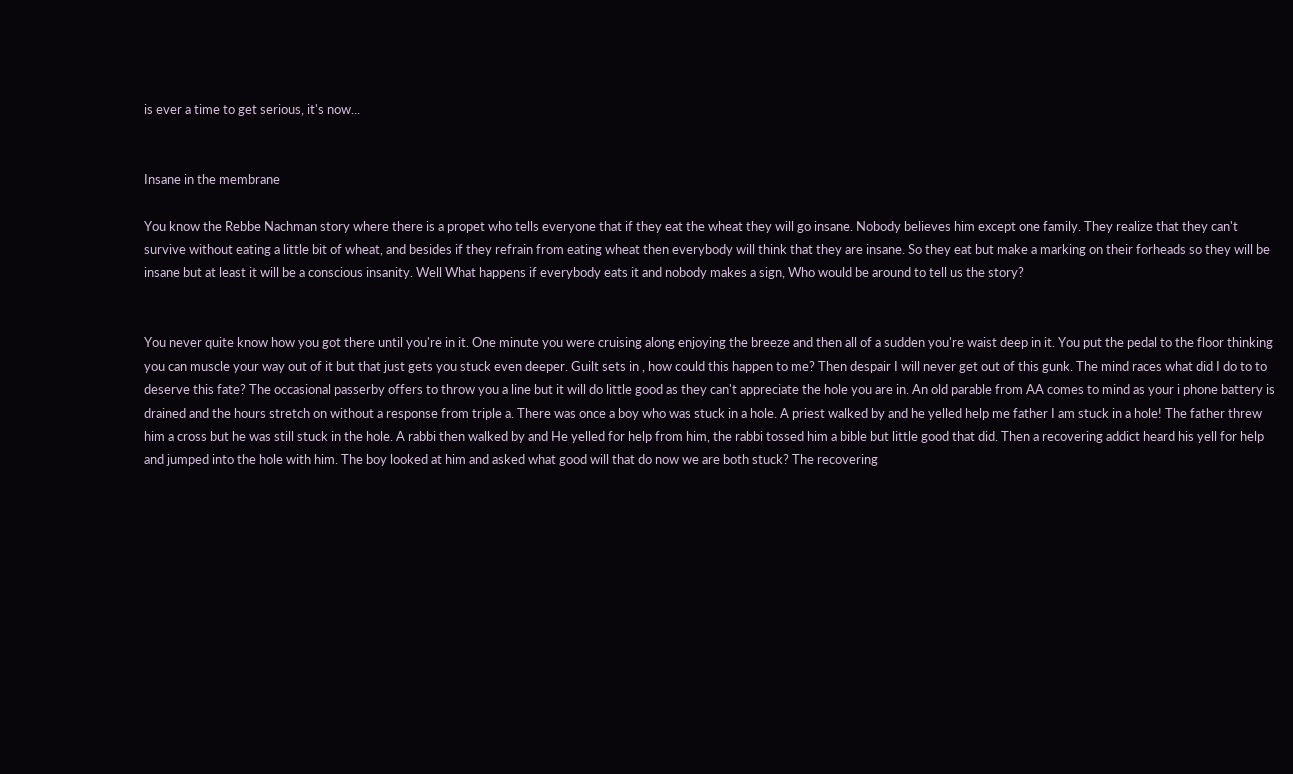is ever a time to get serious, it's now...


Insane in the membrane

You know the Rebbe Nachman story where there is a propet who tells everyone that if they eat the wheat they will go insane. Nobody believes him except one family. They realize that they can't survive without eating a little bit of wheat, and besides if they refrain from eating wheat then everybody will think that they are insane. So they eat but make a marking on their forheads so they will be insane but at least it will be a conscious insanity. Well What happens if everybody eats it and nobody makes a sign, Who would be around to tell us the story?


You never quite know how you got there until you're in it. One minute you were cruising along enjoying the breeze and then all of a sudden you're waist deep in it. You put the pedal to the floor thinking you can muscle your way out of it but that just gets you stuck even deeper. Guilt sets in , how could this happen to me? Then despair I will never get out of this gunk. The mind races what did I do to to deserve this fate? The occasional passerby offers to throw you a line but it will do little good as they can't appreciate the hole you are in. An old parable from AA comes to mind as your i phone battery is drained and the hours stretch on without a response from triple a. There was once a boy who was stuck in a hole. A priest walked by and he yelled help me father I am stuck in a hole! The father threw him a cross but he was still stuck in the hole. A rabbi then walked by and He yelled for help from him, the rabbi tossed him a bible but little good that did. Then a recovering addict heard his yell for help and jumped into the hole with him. The boy looked at him and asked what good will that do now we are both stuck? The recovering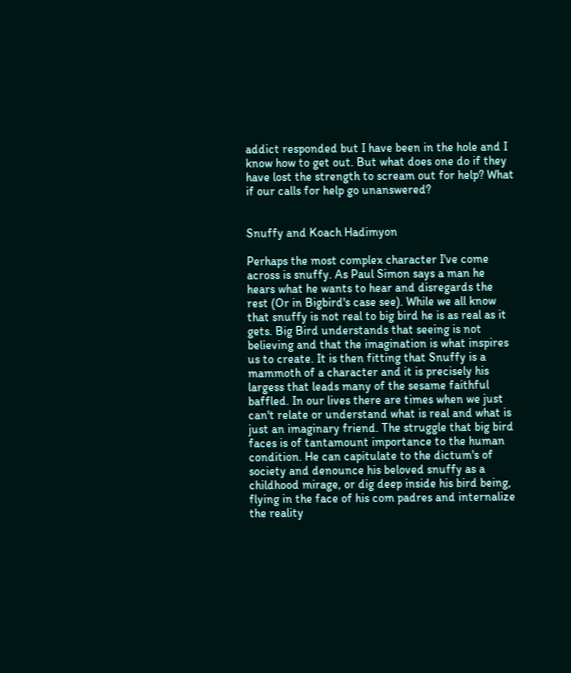addict responded but I have been in the hole and I know how to get out. But what does one do if they have lost the strength to scream out for help? What if our calls for help go unanswered?


Snuffy and Koach Hadimyon

Perhaps the most complex character I've come across is snuffy. As Paul Simon says a man he hears what he wants to hear and disregards the rest (Or in Bigbird's case see). While we all know that snuffy is not real to big bird he is as real as it gets. Big Bird understands that seeing is not believing and that the imagination is what inspires us to create. It is then fitting that Snuffy is a mammoth of a character and it is precisely his largess that leads many of the sesame faithful baffled. In our lives there are times when we just can't relate or understand what is real and what is just an imaginary friend. The struggle that big bird faces is of tantamount importance to the human condition. He can capitulate to the dictum's of society and denounce his beloved snuffy as a childhood mirage, or dig deep inside his bird being, flying in the face of his com padres and internalize the reality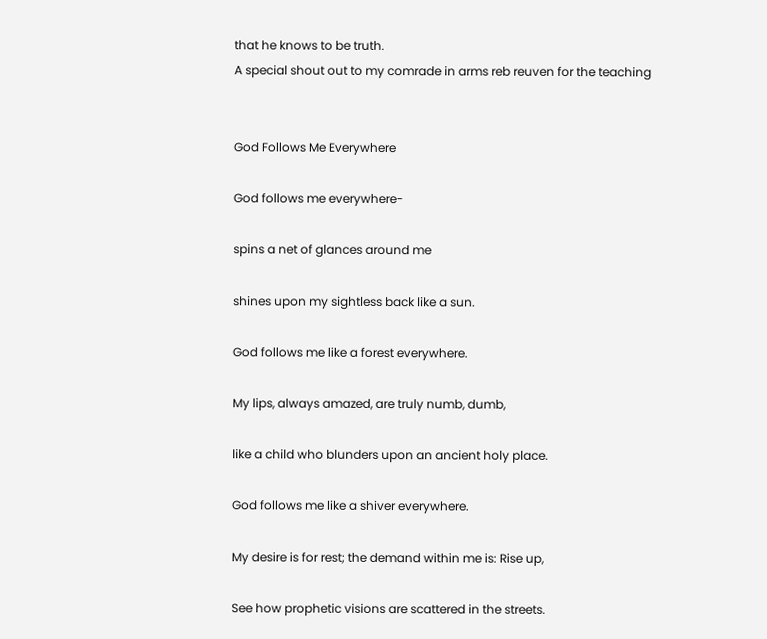that he knows to be truth.
A special shout out to my comrade in arms reb reuven for the teaching


God Follows Me Everywhere

God follows me everywhere-

spins a net of glances around me

shines upon my sightless back like a sun.

God follows me like a forest everywhere.

My lips, always amazed, are truly numb, dumb,

like a child who blunders upon an ancient holy place.

God follows me like a shiver everywhere.

My desire is for rest; the demand within me is: Rise up,

See how prophetic visions are scattered in the streets.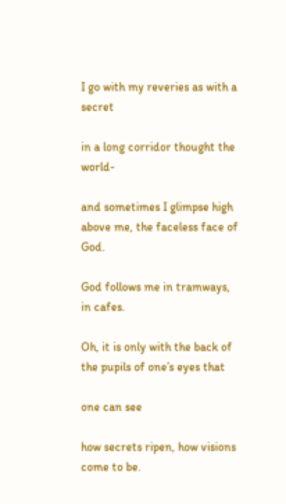I go with my reveries as with a secret

in a long corridor thought the world-

and sometimes I glimpse high above me, the faceless face of God.

God follows me in tramways, in cafes.

Oh, it is only with the back of the pupils of one’s eyes that

one can see

how secrets ripen, how visions come to be.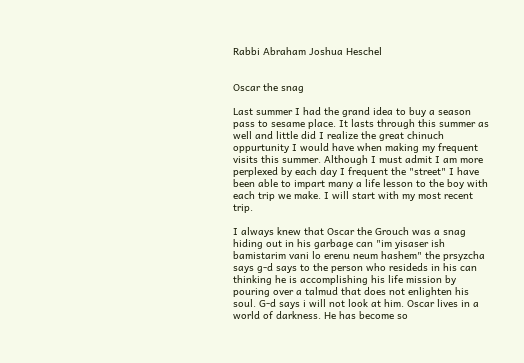Rabbi Abraham Joshua Heschel


Oscar the snag

Last summer I had the grand idea to buy a season pass to sesame place. It lasts through this summer as well and little did I realize the great chinuch oppurtunity I would have when making my frequent visits this summer. Although I must admit I am more perplexed by each day I frequent the "street" I have been able to impart many a life lesson to the boy with each trip we make. I will start with my most recent trip.

I always knew that Oscar the Grouch was a snag hiding out in his garbage can "im yisaser ish bamistarim vani lo erenu neum hashem" the prsyzcha says g-d says to the person who resideds in his can thinking he is accomplishing his life mission by pouring over a talmud that does not enlighten his soul. G-d says i will not look at him. Oscar lives in a world of darkness. He has become so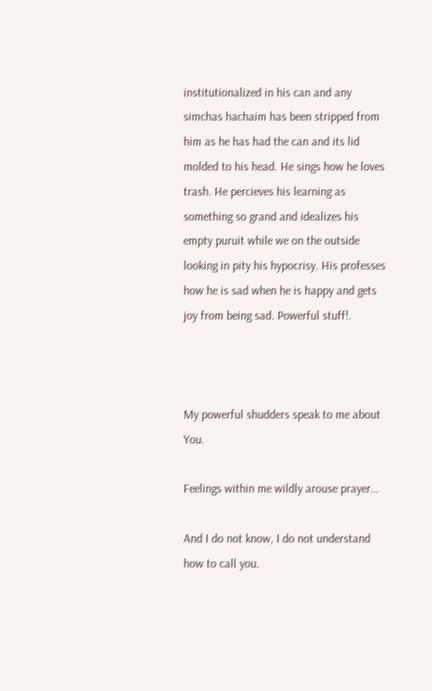institutionalized in his can and any simchas hachaim has been stripped from him as he has had the can and its lid molded to his head. He sings how he loves trash. He percieves his learning as something so grand and idealizes his empty puruit while we on the outside looking in pity his hypocrisy. His professes how he is sad when he is happy and gets joy from being sad. Powerful stuff!.



My powerful shudders speak to me about You.

Feelings within me wildly arouse prayer…

And I do not know, I do not understand how to call you.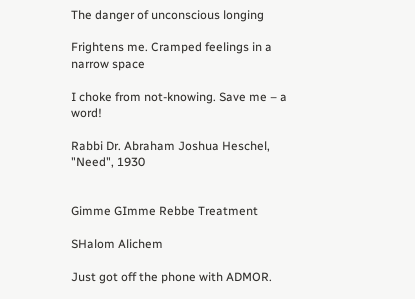The danger of unconscious longing

Frightens me. Cramped feelings in a narrow space

I choke from not-knowing. Save me – a word!

Rabbi Dr. Abraham Joshua Heschel, "Need", 1930


Gimme GImme Rebbe Treatment

SHalom Alichem

Just got off the phone with ADMOR.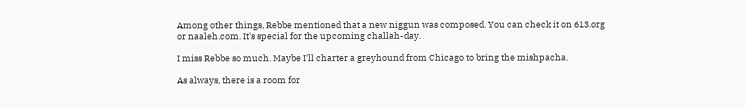Among other things, Rebbe mentioned that a new niggun was composed. You can check it on 613.org or naaleh.com. It's special for the upcoming challah-day.

I miss Rebbe so much. Maybe I'll charter a greyhound from Chicago to bring the mishpacha.

As always, there is a room for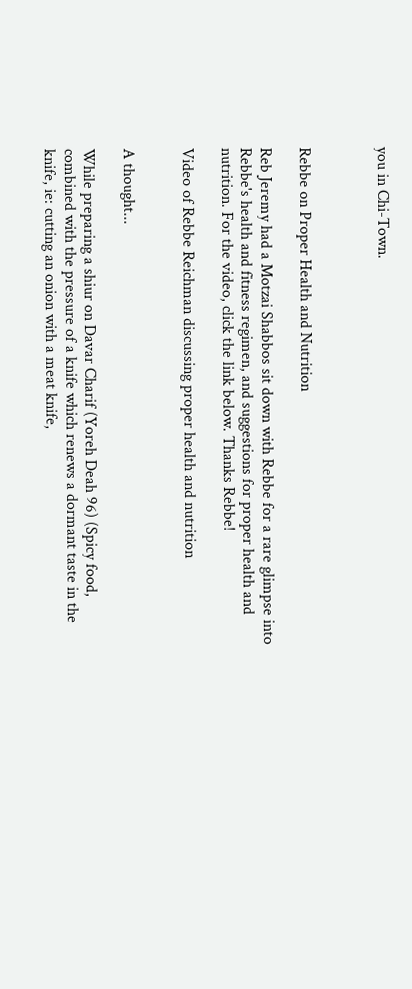you in Chi-Town.



Rebbe on Proper Health and Nutrition

Reb Jeremy had a Motzai Shabbos sit down with Rebbe for a rare glimpse into Rebbe's health and fitness regimen, and suggestions for proper health and nutrition. For the video, click the link below. Thanks Rebbe!

Video of Rebbe Reichman discussing proper health and nutrition


A thought...

While preparing a shiur on Davar Charif (Yoreh Deah 96) (Spicy food, combined with the pressure of a knife which renews a dormant taste in the knife, ie: cutting an onion with a meat knife,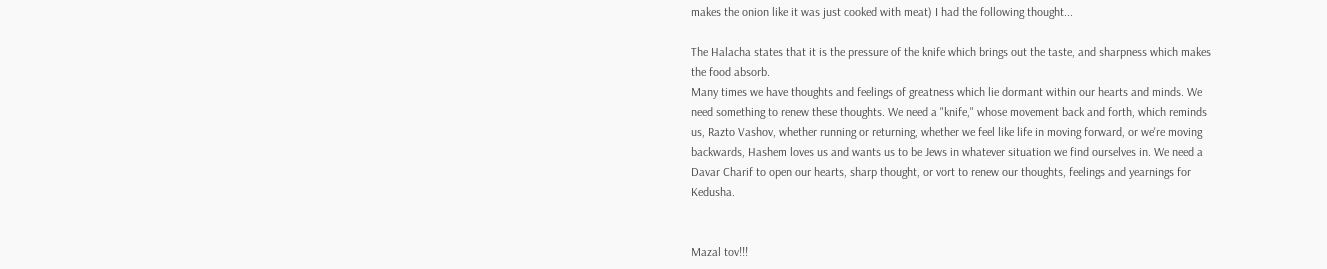makes the onion like it was just cooked with meat) I had the following thought...

The Halacha states that it is the pressure of the knife which brings out the taste, and sharpness which makes the food absorb.
Many times we have thoughts and feelings of greatness which lie dormant within our hearts and minds. We need something to renew these thoughts. We need a "knife," whose movement back and forth, which reminds us, Razto Vashov, whether running or returning, whether we feel like life in moving forward, or we're moving backwards, Hashem loves us and wants us to be Jews in whatever situation we find ourselves in. We need a Davar Charif to open our hearts, sharp thought, or vort to renew our thoughts, feelings and yearnings for Kedusha.


Mazal tov!!!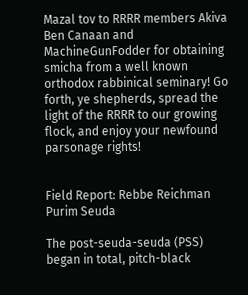Mazal tov to RRRR members Akiva Ben Canaan and MachineGunFodder for obtaining smicha from a well known orthodox rabbinical seminary! Go forth, ye shepherds, spread the light of the RRRR to our growing flock, and enjoy your newfound parsonage rights!


Field Report: Rebbe Reichman Purim Seuda

The post-seuda-seuda (PSS) began in total, pitch-black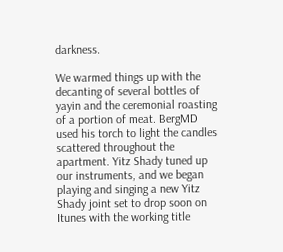darkness.

We warmed things up with the decanting of several bottles of yayin and the ceremonial roasting of a portion of meat. BergMD used his torch to light the candles scattered throughout the apartment. Yitz Shady tuned up our instruments, and we began playing and singing a new Yitz Shady joint set to drop soon on Itunes with the working title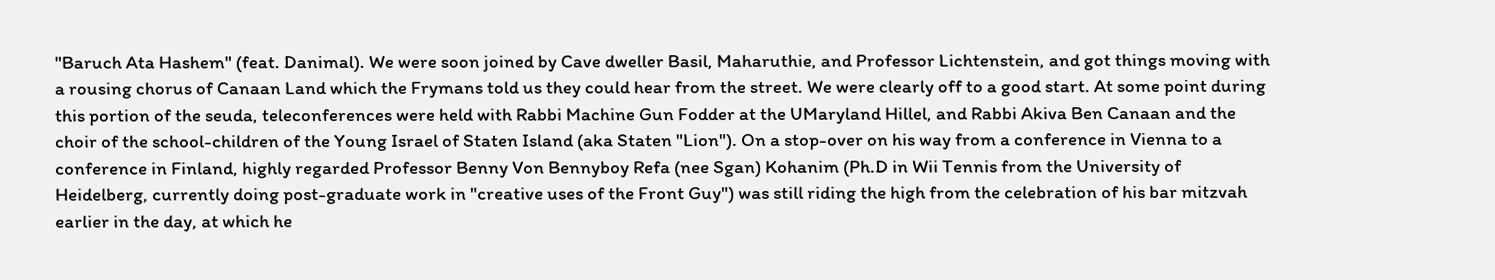"Baruch Ata Hashem" (feat. Danimal). We were soon joined by Cave dweller Basil, Maharuthie, and Professor Lichtenstein, and got things moving with a rousing chorus of Canaan Land which the Frymans told us they could hear from the street. We were clearly off to a good start. At some point during this portion of the seuda, teleconferences were held with Rabbi Machine Gun Fodder at the UMaryland Hillel, and Rabbi Akiva Ben Canaan and the choir of the school-children of the Young Israel of Staten Island (aka Staten "Lion"). On a stop-over on his way from a conference in Vienna to a conference in Finland, highly regarded Professor Benny Von Bennyboy Refa (nee Sgan) Kohanim (Ph.D in Wii Tennis from the University of Heidelberg, currently doing post-graduate work in "creative uses of the Front Guy") was still riding the high from the celebration of his bar mitzvah earlier in the day, at which he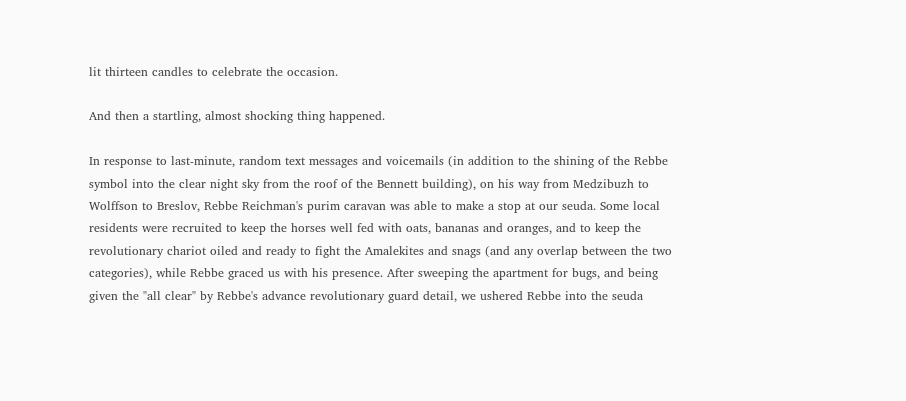lit thirteen candles to celebrate the occasion.

And then a startling, almost shocking thing happened.

In response to last-minute, random text messages and voicemails (in addition to the shining of the Rebbe symbol into the clear night sky from the roof of the Bennett building), on his way from Medzibuzh to Wolffson to Breslov, Rebbe Reichman's purim caravan was able to make a stop at our seuda. Some local residents were recruited to keep the horses well fed with oats, bananas and oranges, and to keep the revolutionary chariot oiled and ready to fight the Amalekites and snags (and any overlap between the two categories), while Rebbe graced us with his presence. After sweeping the apartment for bugs, and being given the "all clear" by Rebbe's advance revolutionary guard detail, we ushered Rebbe into the seuda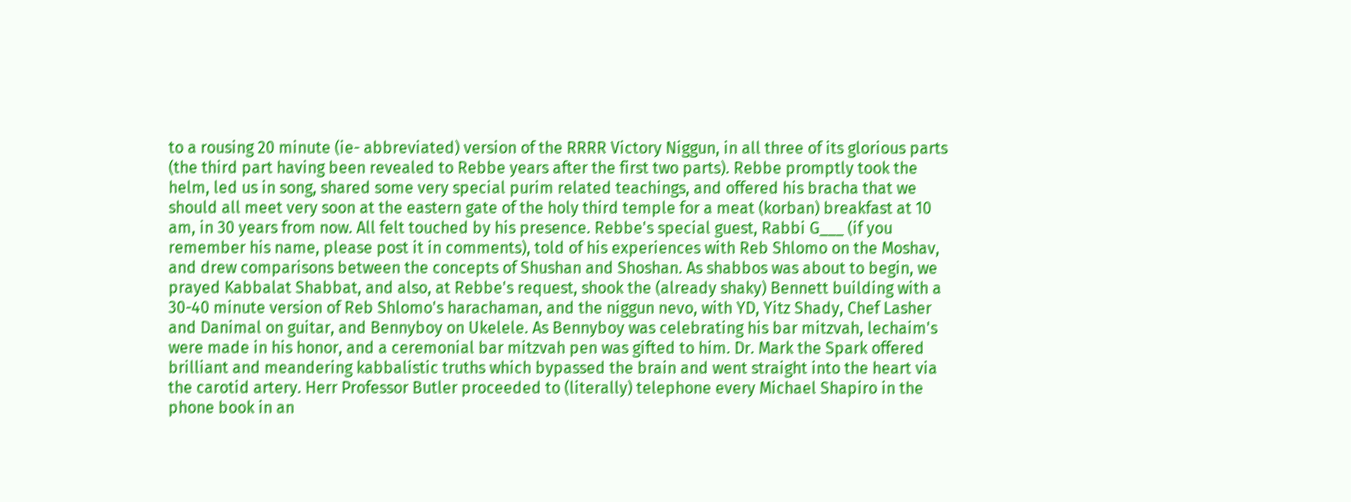to a rousing 20 minute (ie- abbreviated) version of the RRRR Victory Niggun, in all three of its glorious parts (the third part having been revealed to Rebbe years after the first two parts). Rebbe promptly took the helm, led us in song, shared some very special purim related teachings, and offered his bracha that we should all meet very soon at the eastern gate of the holy third temple for a meat (korban) breakfast at 10 am, in 30 years from now. All felt touched by his presence. Rebbe's special guest, Rabbi G___ (if you remember his name, please post it in comments), told of his experiences with Reb Shlomo on the Moshav, and drew comparisons between the concepts of Shushan and Shoshan. As shabbos was about to begin, we prayed Kabbalat Shabbat, and also, at Rebbe's request, shook the (already shaky) Bennett building with a 30-40 minute version of Reb Shlomo's harachaman, and the niggun nevo, with YD, Yitz Shady, Chef Lasher and Danimal on guitar, and Bennyboy on Ukelele. As Bennyboy was celebrating his bar mitzvah, lechaim's were made in his honor, and a ceremonial bar mitzvah pen was gifted to him. Dr. Mark the Spark offered brilliant and meandering kabbalistic truths which bypassed the brain and went straight into the heart via the carotid artery. Herr Professor Butler proceeded to (literally) telephone every Michael Shapiro in the phone book in an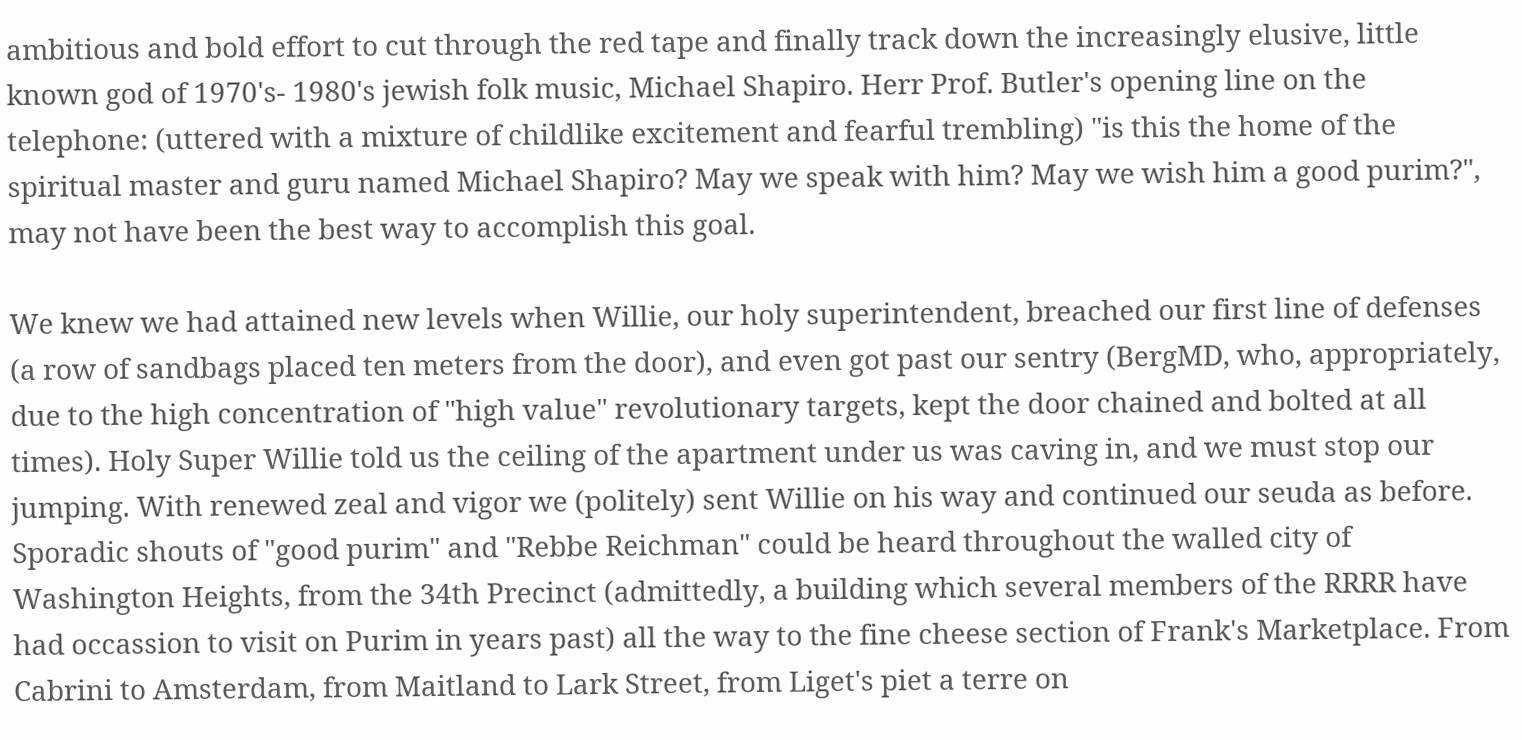ambitious and bold effort to cut through the red tape and finally track down the increasingly elusive, little known god of 1970's- 1980's jewish folk music, Michael Shapiro. Herr Prof. Butler's opening line on the telephone: (uttered with a mixture of childlike excitement and fearful trembling) "is this the home of the spiritual master and guru named Michael Shapiro? May we speak with him? May we wish him a good purim?", may not have been the best way to accomplish this goal.

We knew we had attained new levels when Willie, our holy superintendent, breached our first line of defenses (a row of sandbags placed ten meters from the door), and even got past our sentry (BergMD, who, appropriately, due to the high concentration of "high value" revolutionary targets, kept the door chained and bolted at all times). Holy Super Willie told us the ceiling of the apartment under us was caving in, and we must stop our jumping. With renewed zeal and vigor we (politely) sent Willie on his way and continued our seuda as before. Sporadic shouts of "good purim" and "Rebbe Reichman" could be heard throughout the walled city of Washington Heights, from the 34th Precinct (admittedly, a building which several members of the RRRR have had occassion to visit on Purim in years past) all the way to the fine cheese section of Frank's Marketplace. From Cabrini to Amsterdam, from Maitland to Lark Street, from Liget's piet a terre on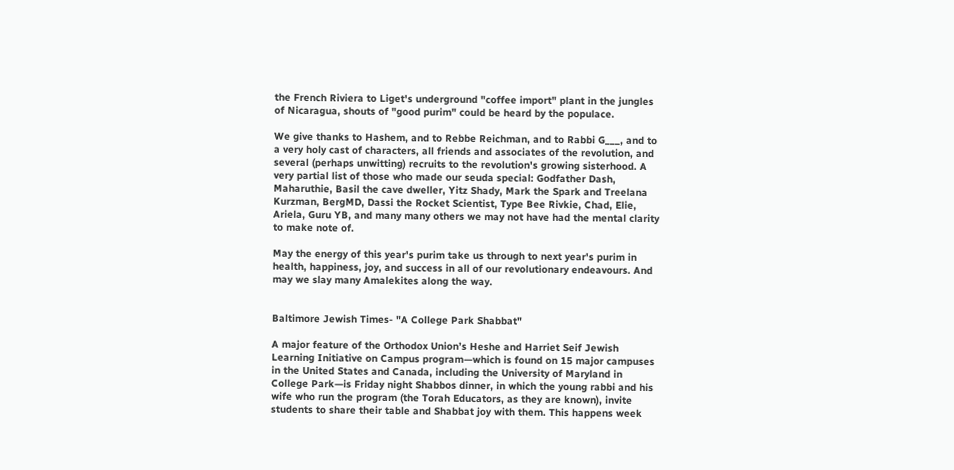the French Riviera to Liget's underground "coffee import" plant in the jungles of Nicaragua, shouts of "good purim" could be heard by the populace.

We give thanks to Hashem, and to Rebbe Reichman, and to Rabbi G___, and to a very holy cast of characters, all friends and associates of the revolution, and several (perhaps unwitting) recruits to the revolution's growing sisterhood. A very partial list of those who made our seuda special: Godfather Dash, Maharuthie, Basil the cave dweller, Yitz Shady, Mark the Spark and Treelana Kurzman, BergMD, Dassi the Rocket Scientist, Type Bee Rivkie, Chad, Elie, Ariela, Guru YB, and many many others we may not have had the mental clarity to make note of.

May the energy of this year's purim take us through to next year's purim in health, happiness, joy, and success in all of our revolutionary endeavours. And may we slay many Amalekites along the way.


Baltimore Jewish Times- "A College Park Shabbat"

A major feature of the Orthodox Union’s Heshe and Harriet Seif Jewish Learning Initiative on Campus program—which is found on 15 major campuses in the United States and Canada, including the University of Maryland in College Park—is Friday night Shabbos dinner, in which the young rabbi and his wife who run the program (the Torah Educators, as they are known), invite students to share their table and Shabbat joy with them. This happens week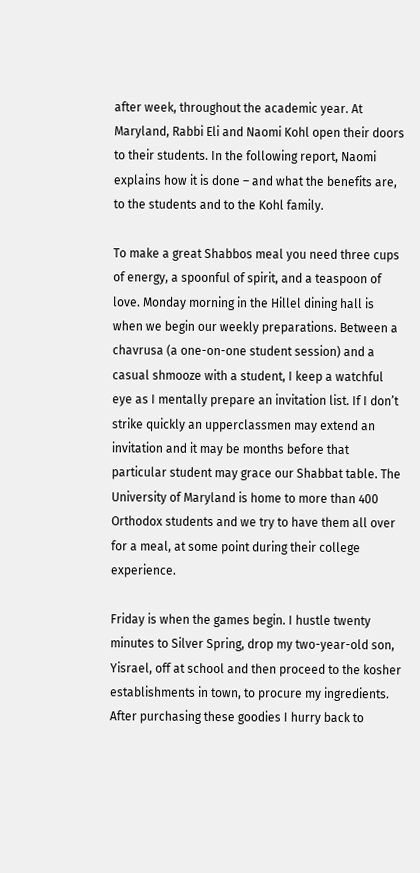after week, throughout the academic year. At Maryland, Rabbi Eli and Naomi Kohl open their doors to their students. In the following report, Naomi explains how it is done – and what the benefits are, to the students and to the Kohl family.

To make a great Shabbos meal you need three cups of energy, a spoonful of spirit, and a teaspoon of love. Monday morning in the Hillel dining hall is when we begin our weekly preparations. Between a chavrusa (a one-on-one student session) and a casual shmooze with a student, I keep a watchful eye as I mentally prepare an invitation list. If I don’t strike quickly an upperclassmen may extend an invitation and it may be months before that particular student may grace our Shabbat table. The University of Maryland is home to more than 400 Orthodox students and we try to have them all over for a meal, at some point during their college experience.

Friday is when the games begin. I hustle twenty minutes to Silver Spring, drop my two-year-old son, Yisrael, off at school and then proceed to the kosher establishments in town, to procure my ingredients. After purchasing these goodies I hurry back to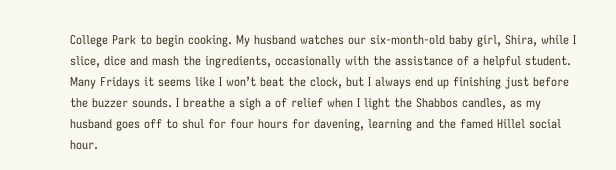College Park to begin cooking. My husband watches our six-month-old baby girl, Shira, while I slice, dice and mash the ingredients, occasionally with the assistance of a helpful student. Many Fridays it seems like I won’t beat the clock, but I always end up finishing just before the buzzer sounds. I breathe a sigh a of relief when I light the Shabbos candles, as my husband goes off to shul for four hours for davening, learning and the famed Hillel social hour.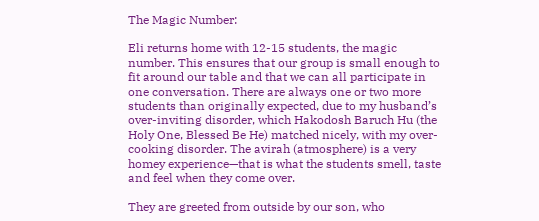The Magic Number:

Eli returns home with 12-15 students, the magic number. This ensures that our group is small enough to fit around our table and that we can all participate in one conversation. There are always one or two more students than originally expected, due to my husband’s over-inviting disorder, which Hakodosh Baruch Hu (the Holy One, Blessed Be He) matched nicely, with my over-cooking disorder. The avirah (atmosphere) is a very homey experience—that is what the students smell, taste and feel when they come over.

They are greeted from outside by our son, who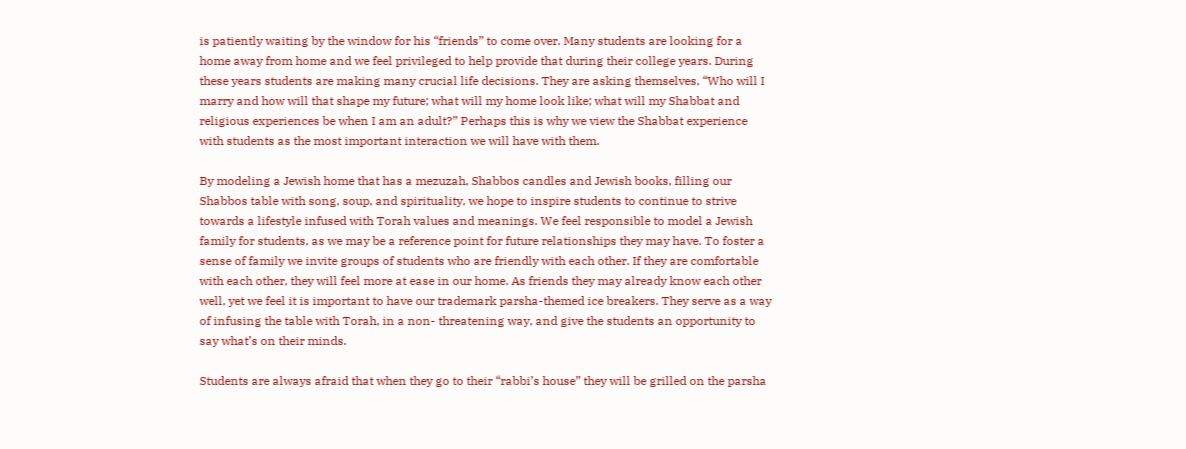is patiently waiting by the window for his “friends” to come over. Many students are looking for a home away from home and we feel privileged to help provide that during their college years. During these years students are making many crucial life decisions. They are asking themselves, “Who will I marry and how will that shape my future; what will my home look like; what will my Shabbat and religious experiences be when I am an adult?” Perhaps this is why we view the Shabbat experience with students as the most important interaction we will have with them.

By modeling a Jewish home that has a mezuzah, Shabbos candles and Jewish books, filling our Shabbos table with song, soup, and spirituality, we hope to inspire students to continue to strive towards a lifestyle infused with Torah values and meanings. We feel responsible to model a Jewish family for students, as we may be a reference point for future relationships they may have. To foster a sense of family we invite groups of students who are friendly with each other. If they are comfortable with each other, they will feel more at ease in our home. As friends they may already know each other well, yet we feel it is important to have our trademark parsha-themed ice breakers. They serve as a way of infusing the table with Torah, in a non- threatening way, and give the students an opportunity to say what’s on their minds.

Students are always afraid that when they go to their “rabbi’s house” they will be grilled on the parsha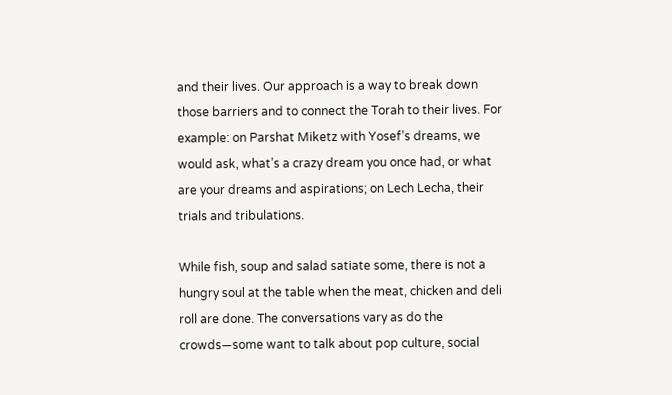and their lives. Our approach is a way to break down those barriers and to connect the Torah to their lives. For example: on Parshat Miketz with Yosef’s dreams, we would ask, what’s a crazy dream you once had, or what are your dreams and aspirations; on Lech Lecha, their trials and tribulations.

While fish, soup and salad satiate some, there is not a hungry soul at the table when the meat, chicken and deli roll are done. The conversations vary as do the crowds—some want to talk about pop culture, social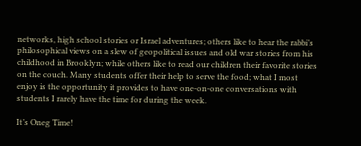networks, high school stories or Israel adventures; others like to hear the rabbi’s philosophical views on a slew of geopolitical issues and old war stories from his childhood in Brooklyn; while others like to read our children their favorite stories on the couch. Many students offer their help to serve the food; what I most enjoy is the opportunity it provides to have one-on-one conversations with students I rarely have the time for during the week.

It’s Oneg Time!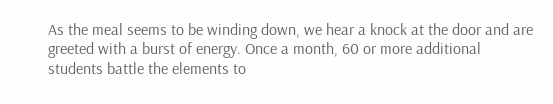As the meal seems to be winding down, we hear a knock at the door and are greeted with a burst of energy. Once a month, 60 or more additional students battle the elements to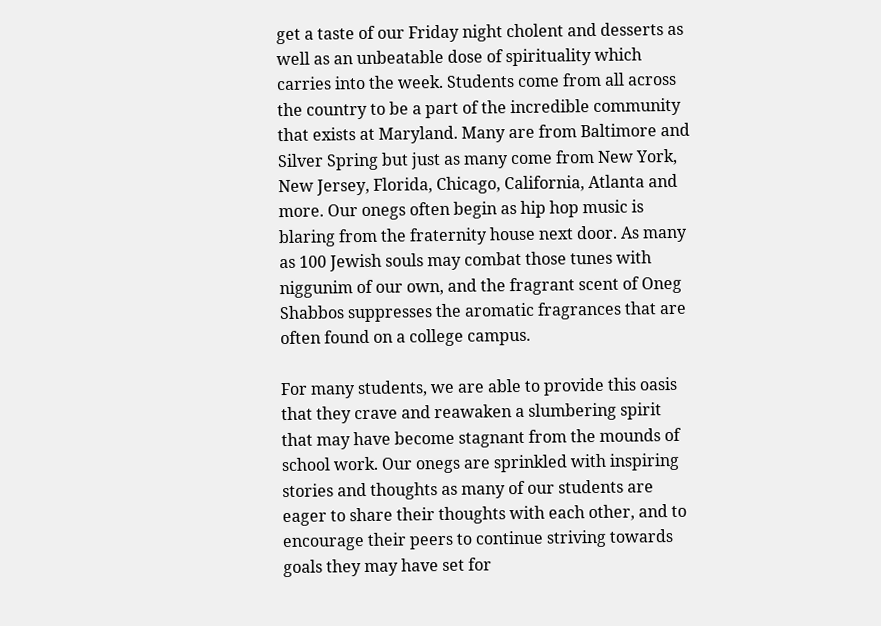get a taste of our Friday night cholent and desserts as well as an unbeatable dose of spirituality which carries into the week. Students come from all across the country to be a part of the incredible community that exists at Maryland. Many are from Baltimore and Silver Spring but just as many come from New York, New Jersey, Florida, Chicago, California, Atlanta and more. Our onegs often begin as hip hop music is blaring from the fraternity house next door. As many as 100 Jewish souls may combat those tunes with niggunim of our own, and the fragrant scent of Oneg Shabbos suppresses the aromatic fragrances that are often found on a college campus.

For many students, we are able to provide this oasis that they crave and reawaken a slumbering spirit that may have become stagnant from the mounds of school work. Our onegs are sprinkled with inspiring stories and thoughts as many of our students are eager to share their thoughts with each other, and to encourage their peers to continue striving towards goals they may have set for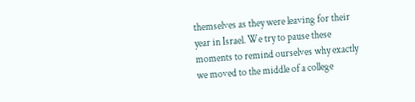themselves as they were leaving for their year in Israel. We try to pause these moments to remind ourselves why exactly we moved to the middle of a college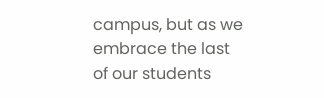campus, but as we embrace the last of our students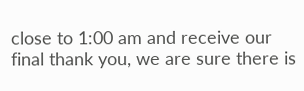close to 1:00 am and receive our final thank you, we are sure there is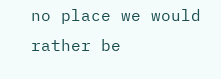no place we would rather be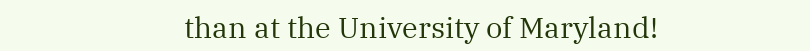than at the University of Maryland!